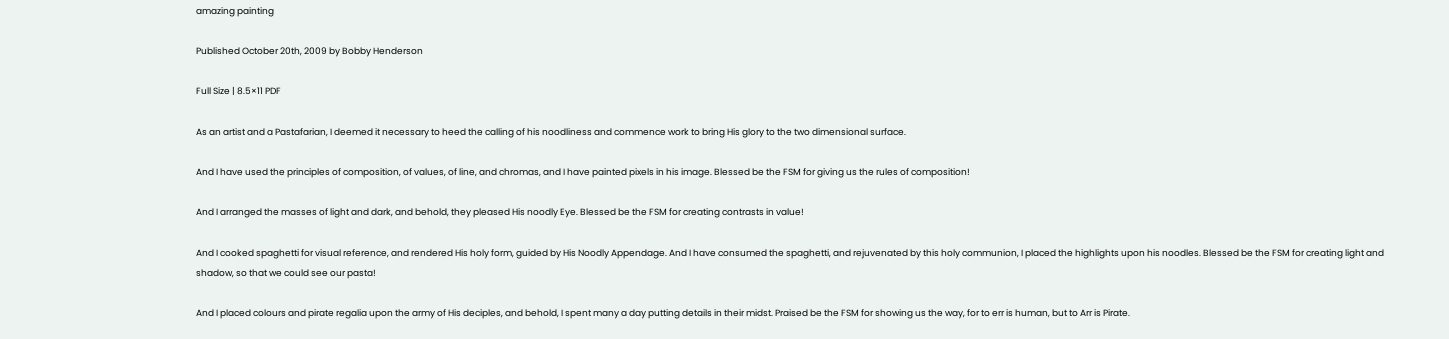amazing painting

Published October 20th, 2009 by Bobby Henderson

Full Size | 8.5×11 PDF

As an artist and a Pastafarian, I deemed it necessary to heed the calling of his noodliness and commence work to bring His glory to the two dimensional surface.

And I have used the principles of composition, of values, of line, and chromas, and I have painted pixels in his image. Blessed be the FSM for giving us the rules of composition!

And I arranged the masses of light and dark, and behold, they pleased His noodly Eye. Blessed be the FSM for creating contrasts in value!

And I cooked spaghetti for visual reference, and rendered His holy form, guided by His Noodly Appendage. And I have consumed the spaghetti, and rejuvenated by this holy communion, I placed the highlights upon his noodles. Blessed be the FSM for creating light and shadow, so that we could see our pasta!

And I placed colours and pirate regalia upon the army of His deciples, and behold, I spent many a day putting details in their midst. Praised be the FSM for showing us the way, for to err is human, but to Arr is Pirate.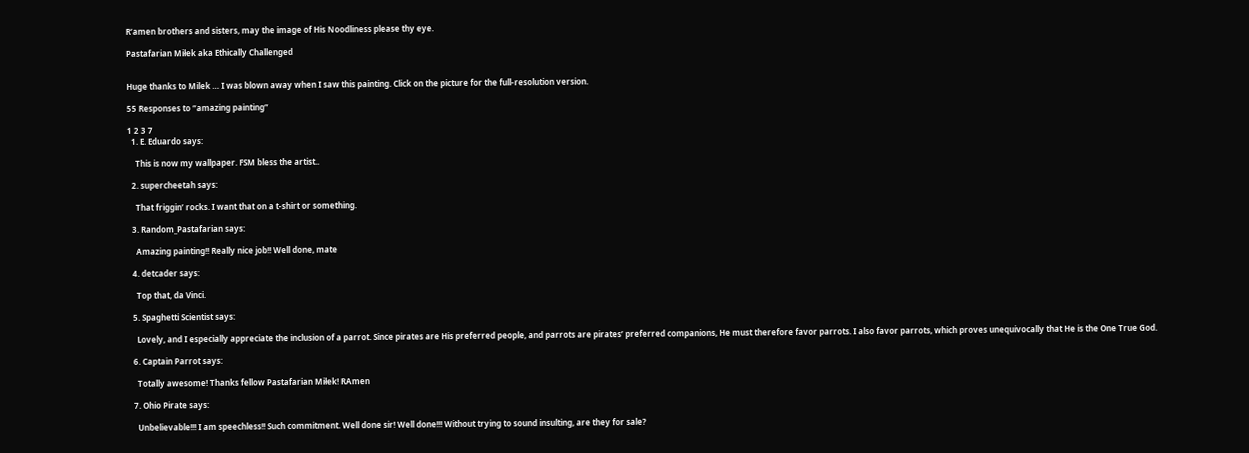R’amen brothers and sisters, may the image of His Noodliness please thy eye.

Pastafarian Miłek aka Ethically Challenged


Huge thanks to Milek … I was blown away when I saw this painting. Click on the picture for the full-resolution version.

55 Responses to “amazing painting”

1 2 3 7
  1. E. Eduardo says:

    This is now my wallpaper. FSM bless the artist..

  2. supercheetah says:

    That friggin’ rocks. I want that on a t-shirt or something.

  3. Random_Pastafarian says:

    Amazing painting!! Really nice job!! Well done, mate

  4. detcader says:

    Top that, da Vinci.

  5. Spaghetti Scientist says:

    Lovely, and I especially appreciate the inclusion of a parrot. Since pirates are His preferred people, and parrots are pirates’ preferred companions, He must therefore favor parrots. I also favor parrots, which proves unequivocally that He is the One True God.

  6. Captain Parrot says:

    Totally awesome! Thanks fellow Pastafarian Miłek! RAmen

  7. Ohio Pirate says:

    Unbelievable!!! I am speechless!! Such commitment. Well done sir! Well done!!! Without trying to sound insulting, are they for sale?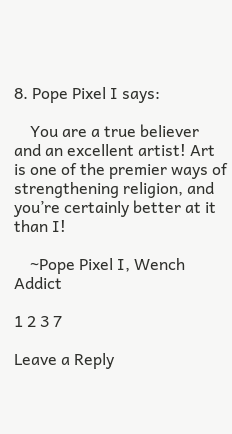8. Pope Pixel I says:

    You are a true believer and an excellent artist! Art is one of the premier ways of strengthening religion, and you’re certainly better at it than I!

    ~Pope Pixel I, Wench Addict

1 2 3 7

Leave a Reply